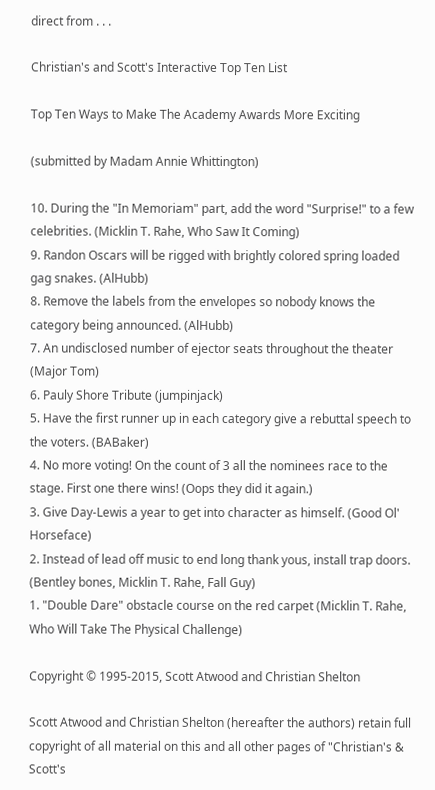direct from . . .

Christian's and Scott's Interactive Top Ten List

Top Ten Ways to Make The Academy Awards More Exciting

(submitted by Madam Annie Whittington)

10. During the "In Memoriam" part, add the word "Surprise!" to a few celebrities. (Micklin T. Rahe, Who Saw It Coming)
9. Randon Oscars will be rigged with brightly colored spring loaded gag snakes. (AlHubb)
8. Remove the labels from the envelopes so nobody knows the category being announced. (AlHubb)
7. An undisclosed number of ejector seats throughout the theater (Major Tom)
6. Pauly Shore Tribute (jumpinjack)
5. Have the first runner up in each category give a rebuttal speech to the voters. (BABaker)
4. No more voting! On the count of 3 all the nominees race to the stage. First one there wins! (Oops they did it again.)
3. Give Day-Lewis a year to get into character as himself. (Good Ol' Horseface)
2. Instead of lead off music to end long thank yous, install trap doors. (Bentley bones, Micklin T. Rahe, Fall Guy)
1. "Double Dare" obstacle course on the red carpet (Micklin T. Rahe, Who Will Take The Physical Challenge)

Copyright © 1995-2015, Scott Atwood and Christian Shelton

Scott Atwood and Christian Shelton (hereafter the authors) retain full copyright of all material on this and all other pages of "Christian's & Scott's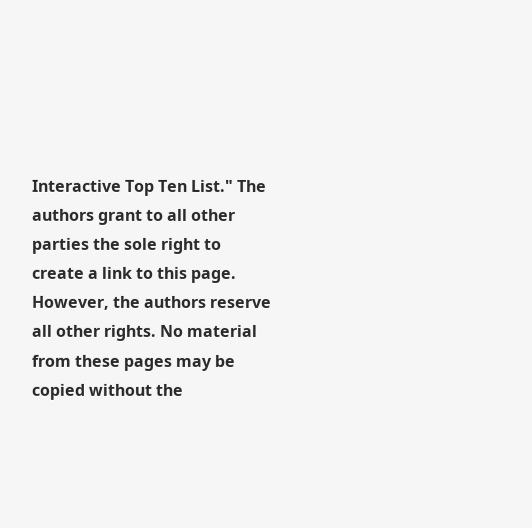Interactive Top Ten List." The authors grant to all other parties the sole right to create a link to this page. However, the authors reserve all other rights. No material from these pages may be copied without the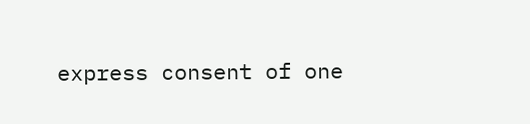express consent of one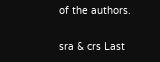of the authors.

sra & crs Last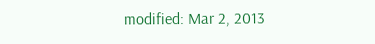modified: Mar 2, 2013